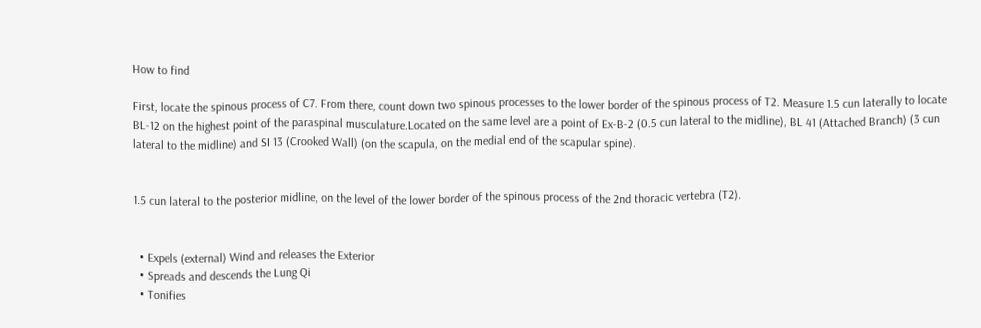How to find

First, locate the spinous process of C7. From there, count down two spinous processes to the lower border of the spinous process of T2. Measure 1.5 cun laterally to locate BL-12 on the highest point of the paraspinal musculature.Located on the same level are a point of Ex-B-2 (0.5 cun lateral to the midline), BL 41 (Attached Branch) (3 cun lateral to the midline) and SI 13 (Crooked Wall) (on the scapula, on the medial end of the scapular spine).


1.5 cun lateral to the posterior midline, on the level of the lower border of the spinous process of the 2nd thoracic vertebra (T2).


  • Expels (external) Wind and releases the Exterior
  • Spreads and descends the Lung Qi
  • Tonifies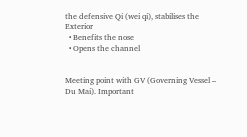the defensive Qi (wei qi), stabilises the Exterior
  • Benefits the nose
  • Opens the channel


Meeting point with GV (Governing Vessel – Du Mai). Important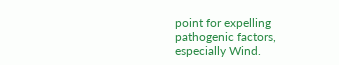point for expelling pathogenic factors, especially Wind.